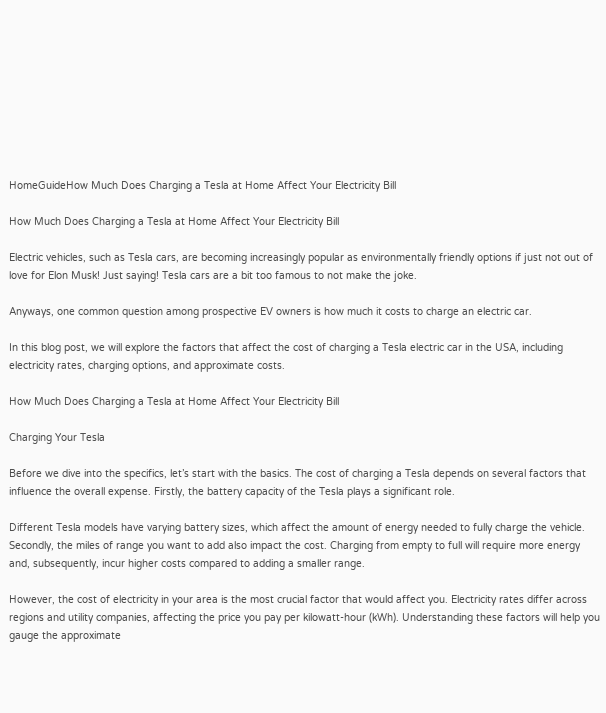HomeGuideHow Much Does Charging a Tesla at Home Affect Your Electricity Bill

How Much Does Charging a Tesla at Home Affect Your Electricity Bill

Electric vehicles, such as Tesla cars, are becoming increasingly popular as environmentally friendly options if just not out of love for Elon Musk! Just saying! Tesla cars are a bit too famous to not make the joke.

Anyways, one common question among prospective EV owners is how much it costs to charge an electric car.

In this blog post, we will explore the factors that affect the cost of charging a Tesla electric car in the USA, including electricity rates, charging options, and approximate costs.

How Much Does Charging a Tesla at Home Affect Your Electricity Bill

Charging Your Tesla

Before we dive into the specifics, let’s start with the basics. The cost of charging a Tesla depends on several factors that influence the overall expense. Firstly, the battery capacity of the Tesla plays a significant role.

Different Tesla models have varying battery sizes, which affect the amount of energy needed to fully charge the vehicle. Secondly, the miles of range you want to add also impact the cost. Charging from empty to full will require more energy and, subsequently, incur higher costs compared to adding a smaller range.

However, the cost of electricity in your area is the most crucial factor that would affect you. Electricity rates differ across regions and utility companies, affecting the price you pay per kilowatt-hour (kWh). Understanding these factors will help you gauge the approximate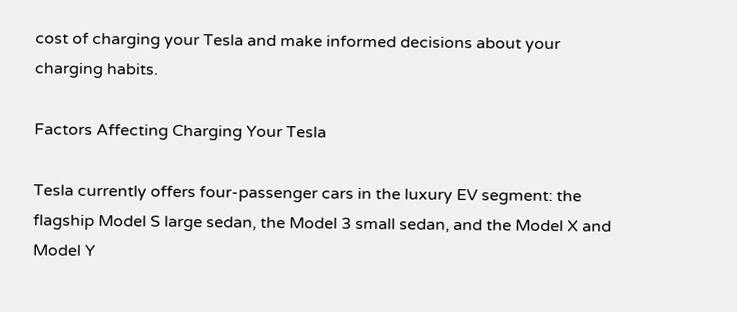cost of charging your Tesla and make informed decisions about your charging habits.

Factors Affecting Charging Your Tesla

Tesla currently offers four-passenger cars in the luxury EV segment: the flagship Model S large sedan, the Model 3 small sedan, and the Model X and Model Y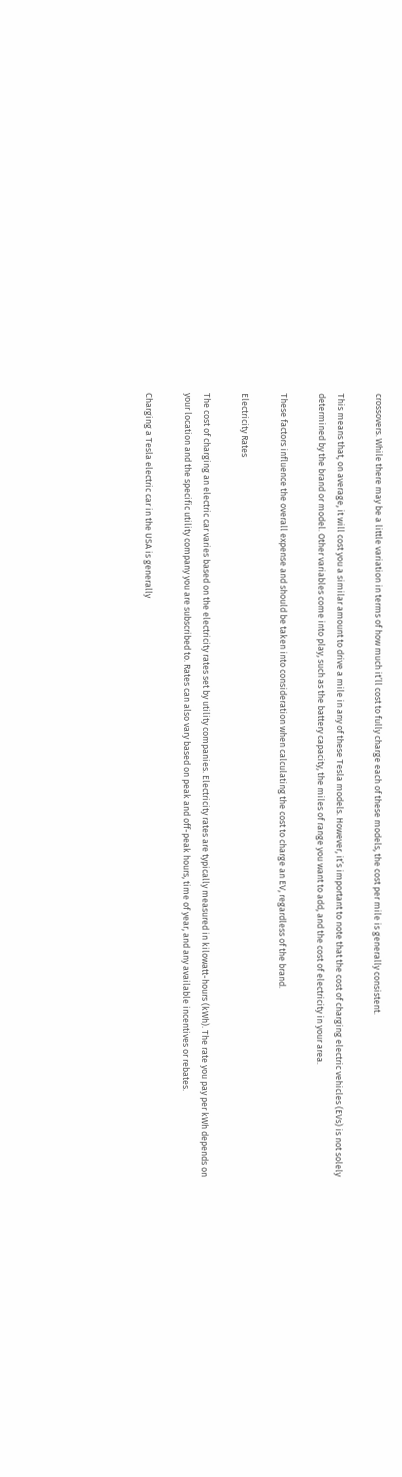crossovers. While there may be a little variation in terms of how much it’ll cost to fully charge each of these models, the cost per mile is generally consistent.

This means that, on average, it will cost you a similar amount to drive a mile in any of these Tesla models. However, it’s important to note that the cost of charging electric vehicles (EVs) is not solely determined by the brand or model. Other variables come into play, such as the battery capacity, the miles of range you want to add, and the cost of electricity in your area.

These factors influence the overall expense and should be taken into consideration when calculating the cost to charge an EV, regardless of the brand.

Electricity Rates

The cost of charging an electric car varies based on the electricity rates set by utility companies. Electricity rates are typically measured in kilowatt-hours (kWh). The rate you pay per kWh depends on your location and the specific utility company you are subscribed to. Rates can also vary based on peak and off-peak hours, time of year, and any available incentives or rebates.

Charging a Tesla electric car in the USA is generally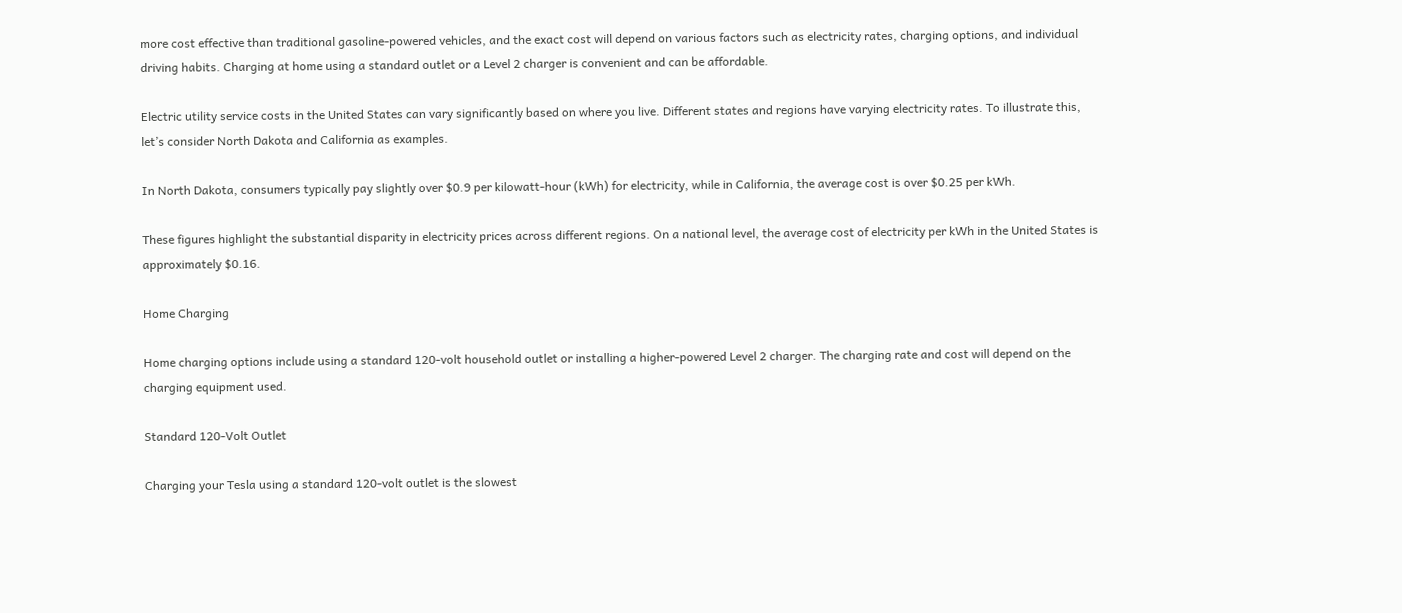more cost effective than traditional gasoline-powered vehicles, and the exact cost will depend on various factors such as electricity rates, charging options, and individual driving habits. Charging at home using a standard outlet or a Level 2 charger is convenient and can be affordable.

Electric utility service costs in the United States can vary significantly based on where you live. Different states and regions have varying electricity rates. To illustrate this, let’s consider North Dakota and California as examples.

In North Dakota, consumers typically pay slightly over $0.9 per kilowatt-hour (kWh) for electricity, while in California, the average cost is over $0.25 per kWh.

These figures highlight the substantial disparity in electricity prices across different regions. On a national level, the average cost of electricity per kWh in the United States is approximately $0.16.

Home Charging

Home charging options include using a standard 120-volt household outlet or installing a higher-powered Level 2 charger. The charging rate and cost will depend on the charging equipment used.

Standard 120-Volt Outlet

Charging your Tesla using a standard 120-volt outlet is the slowest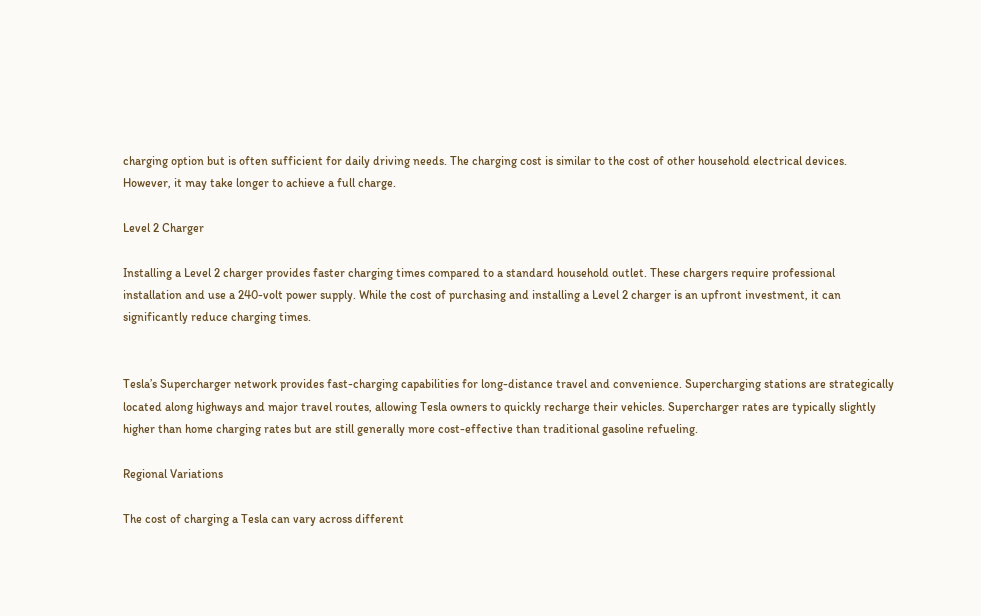charging option but is often sufficient for daily driving needs. The charging cost is similar to the cost of other household electrical devices. However, it may take longer to achieve a full charge.

Level 2 Charger

Installing a Level 2 charger provides faster charging times compared to a standard household outlet. These chargers require professional installation and use a 240-volt power supply. While the cost of purchasing and installing a Level 2 charger is an upfront investment, it can significantly reduce charging times.


Tesla’s Supercharger network provides fast-charging capabilities for long-distance travel and convenience. Supercharging stations are strategically located along highways and major travel routes, allowing Tesla owners to quickly recharge their vehicles. Supercharger rates are typically slightly higher than home charging rates but are still generally more cost-effective than traditional gasoline refueling.

Regional Variations

The cost of charging a Tesla can vary across different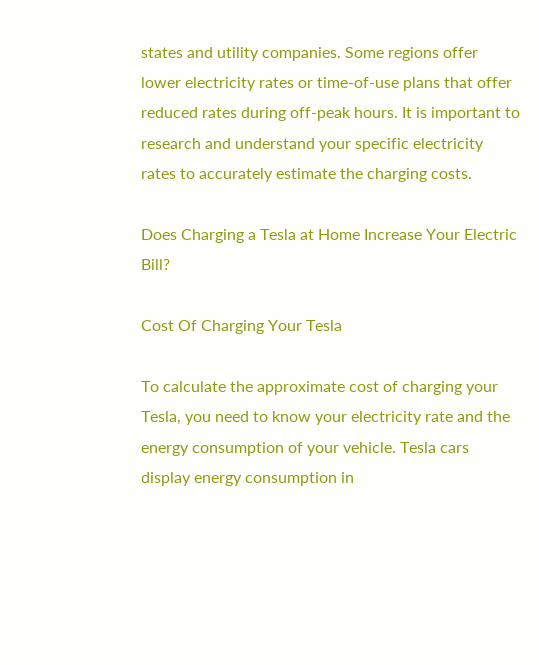states and utility companies. Some regions offer lower electricity rates or time-of-use plans that offer reduced rates during off-peak hours. It is important to research and understand your specific electricity rates to accurately estimate the charging costs.

Does Charging a Tesla at Home Increase Your Electric Bill?

Cost Of Charging Your Tesla

To calculate the approximate cost of charging your Tesla, you need to know your electricity rate and the energy consumption of your vehicle. Tesla cars display energy consumption in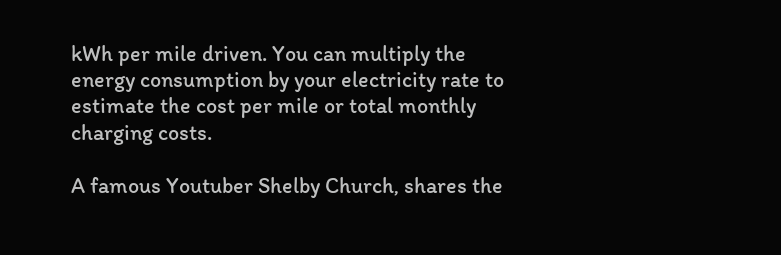kWh per mile driven. You can multiply the energy consumption by your electricity rate to estimate the cost per mile or total monthly charging costs.

A famous Youtuber Shelby Church, shares the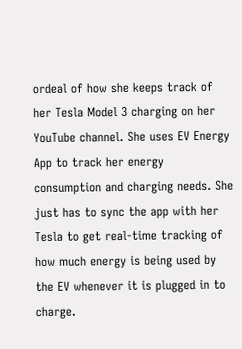ordeal of how she keeps track of her Tesla Model 3 charging on her YouTube channel. She uses EV Energy App to track her energy consumption and charging needs. She just has to sync the app with her Tesla to get real-time tracking of how much energy is being used by the EV whenever it is plugged in to charge.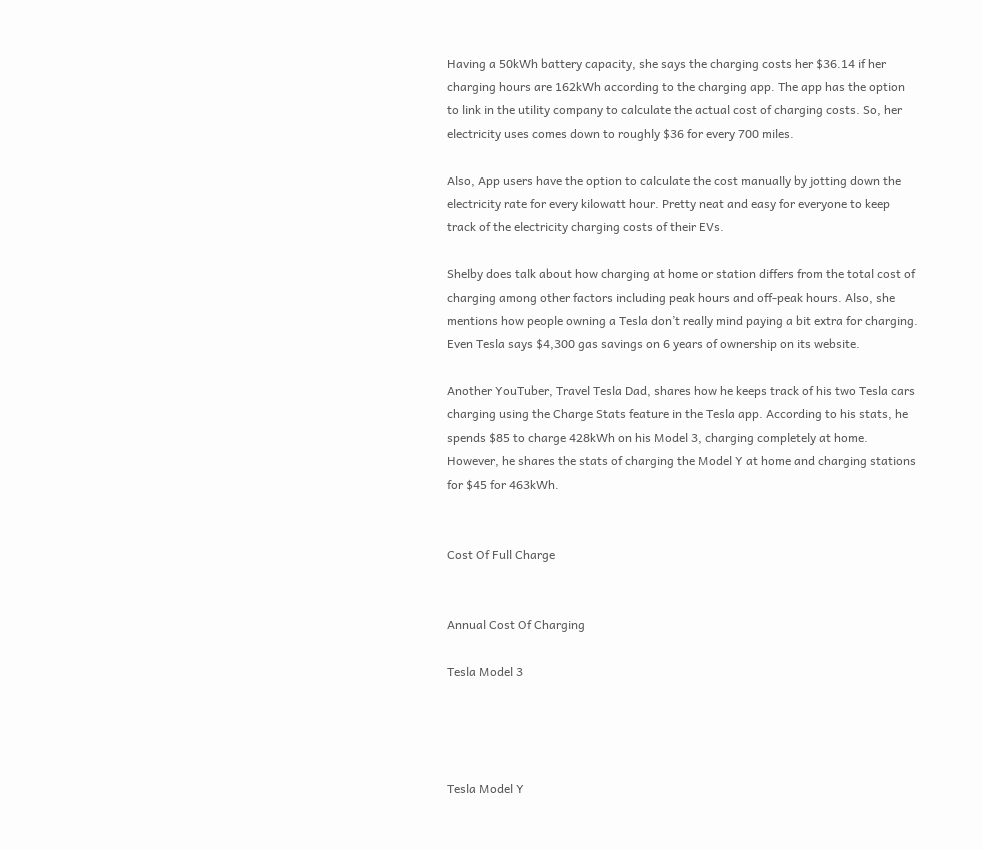Having a 50kWh battery capacity, she says the charging costs her $36.14 if her charging hours are 162kWh according to the charging app. The app has the option to link in the utility company to calculate the actual cost of charging costs. So, her electricity uses comes down to roughly $36 for every 700 miles.

Also, App users have the option to calculate the cost manually by jotting down the electricity rate for every kilowatt hour. Pretty neat and easy for everyone to keep track of the electricity charging costs of their EVs.

Shelby does talk about how charging at home or station differs from the total cost of charging among other factors including peak hours and off-peak hours. Also, she mentions how people owning a Tesla don’t really mind paying a bit extra for charging. Even Tesla says $4,300 gas savings on 6 years of ownership on its website.

Another YouTuber, Travel Tesla Dad, shares how he keeps track of his two Tesla cars charging using the Charge Stats feature in the Tesla app. According to his stats, he spends $85 to charge 428kWh on his Model 3, charging completely at home. However, he shares the stats of charging the Model Y at home and charging stations for $45 for 463kWh.


Cost Of Full Charge


Annual Cost Of Charging

Tesla Model 3




Tesla Model Y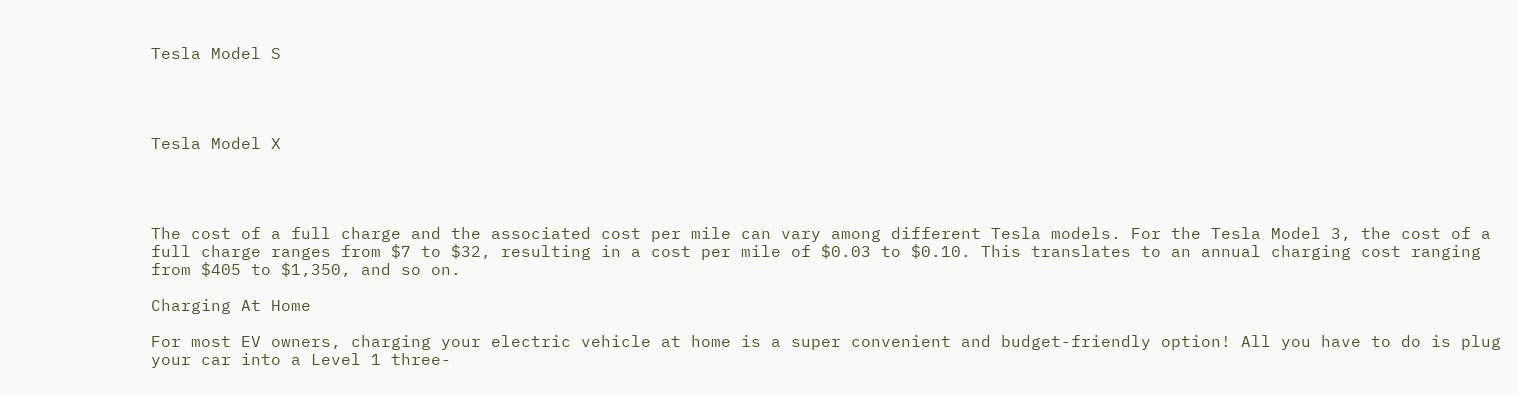Tesla Model S




Tesla Model X




The cost of a full charge and the associated cost per mile can vary among different Tesla models. For the Tesla Model 3, the cost of a full charge ranges from $7 to $32, resulting in a cost per mile of $0.03 to $0.10. This translates to an annual charging cost ranging from $405 to $1,350, and so on.

Charging At Home

For most EV owners, charging your electric vehicle at home is a super convenient and budget-friendly option! All you have to do is plug your car into a Level 1 three-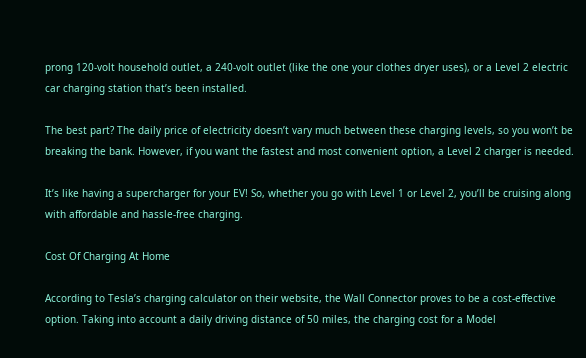prong 120-volt household outlet, a 240-volt outlet (like the one your clothes dryer uses), or a Level 2 electric car charging station that’s been installed.

The best part? The daily price of electricity doesn’t vary much between these charging levels, so you won’t be breaking the bank. However, if you want the fastest and most convenient option, a Level 2 charger is needed.

It’s like having a supercharger for your EV! So, whether you go with Level 1 or Level 2, you’ll be cruising along with affordable and hassle-free charging.

Cost Of Charging At Home

According to Tesla’s charging calculator on their website, the Wall Connector proves to be a cost-effective option. Taking into account a daily driving distance of 50 miles, the charging cost for a Model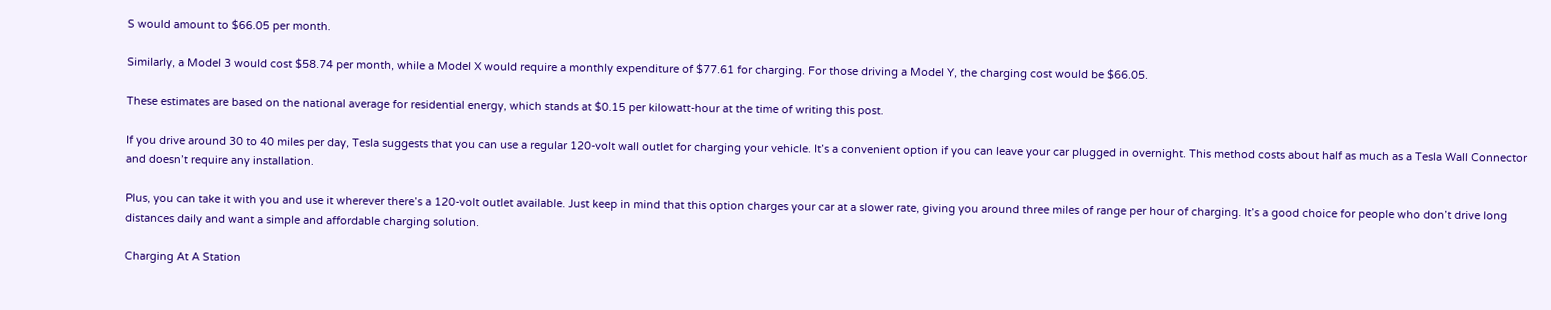S would amount to $66.05 per month.

Similarly, a Model 3 would cost $58.74 per month, while a Model X would require a monthly expenditure of $77.61 for charging. For those driving a Model Y, the charging cost would be $66.05.

These estimates are based on the national average for residential energy, which stands at $0.15 per kilowatt-hour at the time of writing this post.

If you drive around 30 to 40 miles per day, Tesla suggests that you can use a regular 120-volt wall outlet for charging your vehicle. It’s a convenient option if you can leave your car plugged in overnight. This method costs about half as much as a Tesla Wall Connector and doesn’t require any installation.

Plus, you can take it with you and use it wherever there’s a 120-volt outlet available. Just keep in mind that this option charges your car at a slower rate, giving you around three miles of range per hour of charging. It’s a good choice for people who don’t drive long distances daily and want a simple and affordable charging solution.

Charging At A Station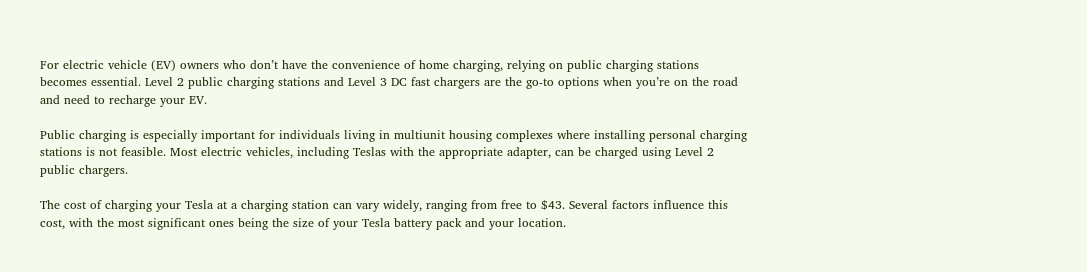For electric vehicle (EV) owners who don’t have the convenience of home charging, relying on public charging stations becomes essential. Level 2 public charging stations and Level 3 DC fast chargers are the go-to options when you’re on the road and need to recharge your EV.

Public charging is especially important for individuals living in multiunit housing complexes where installing personal charging stations is not feasible. Most electric vehicles, including Teslas with the appropriate adapter, can be charged using Level 2 public chargers.

The cost of charging your Tesla at a charging station can vary widely, ranging from free to $43. Several factors influence this cost, with the most significant ones being the size of your Tesla battery pack and your location.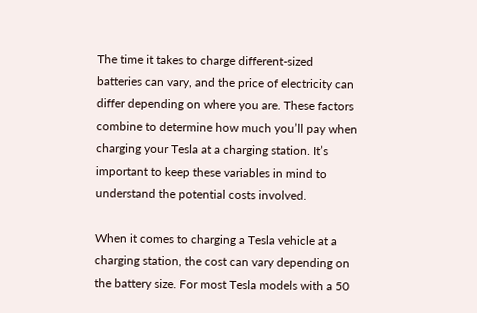The time it takes to charge different-sized batteries can vary, and the price of electricity can differ depending on where you are. These factors combine to determine how much you’ll pay when charging your Tesla at a charging station. It’s important to keep these variables in mind to understand the potential costs involved.

When it comes to charging a Tesla vehicle at a charging station, the cost can vary depending on the battery size. For most Tesla models with a 50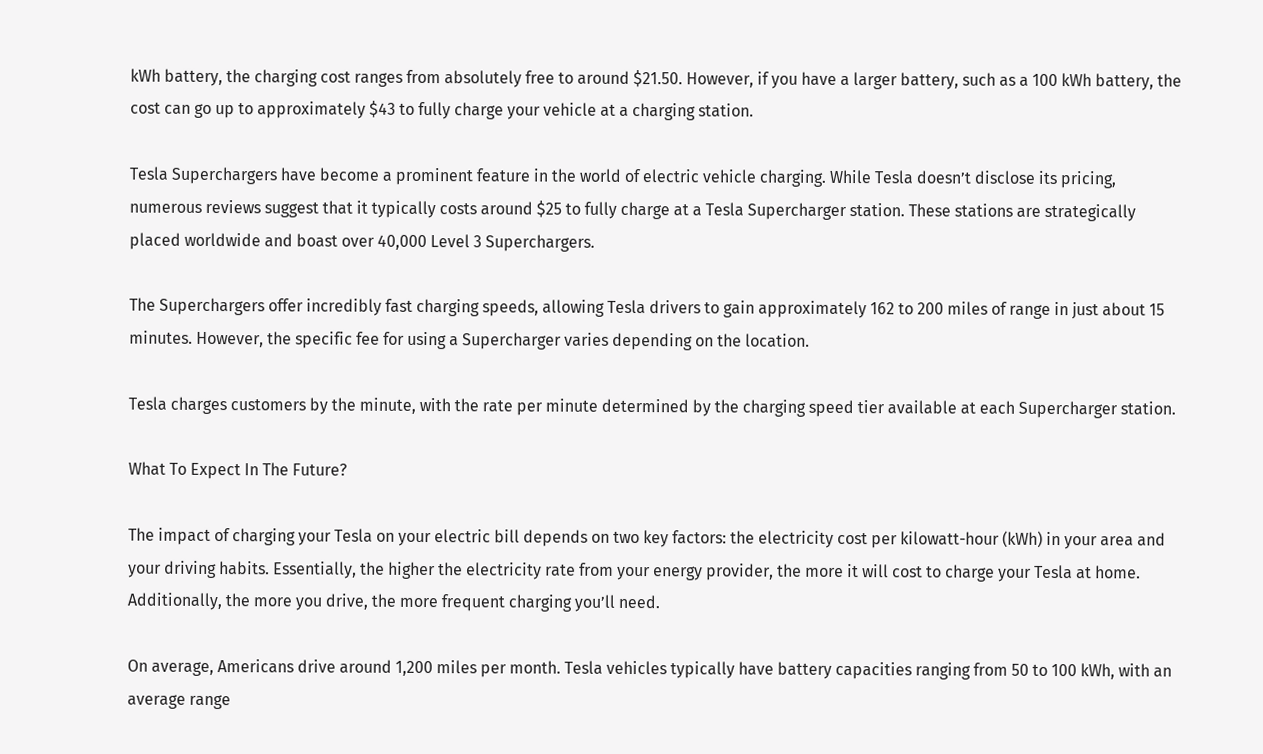kWh battery, the charging cost ranges from absolutely free to around $21.50. However, if you have a larger battery, such as a 100 kWh battery, the cost can go up to approximately $43 to fully charge your vehicle at a charging station.

Tesla Superchargers have become a prominent feature in the world of electric vehicle charging. While Tesla doesn’t disclose its pricing, numerous reviews suggest that it typically costs around $25 to fully charge at a Tesla Supercharger station. These stations are strategically placed worldwide and boast over 40,000 Level 3 Superchargers.

The Superchargers offer incredibly fast charging speeds, allowing Tesla drivers to gain approximately 162 to 200 miles of range in just about 15 minutes. However, the specific fee for using a Supercharger varies depending on the location.

Tesla charges customers by the minute, with the rate per minute determined by the charging speed tier available at each Supercharger station.

What To Expect In The Future?

The impact of charging your Tesla on your electric bill depends on two key factors: the electricity cost per kilowatt-hour (kWh) in your area and your driving habits. Essentially, the higher the electricity rate from your energy provider, the more it will cost to charge your Tesla at home. Additionally, the more you drive, the more frequent charging you’ll need.

On average, Americans drive around 1,200 miles per month. Tesla vehicles typically have battery capacities ranging from 50 to 100 kWh, with an average range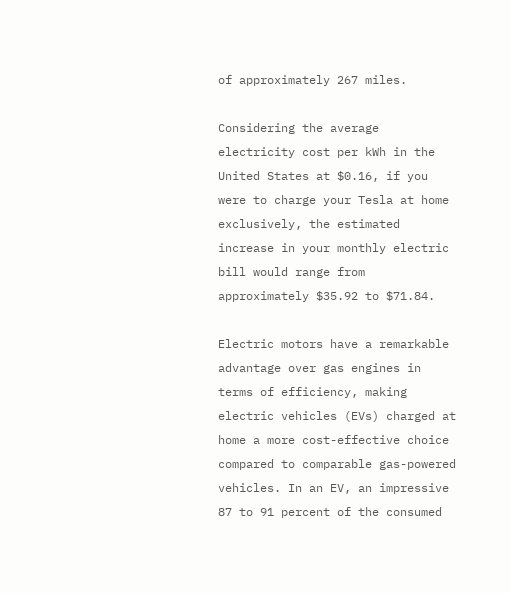of approximately 267 miles.

Considering the average electricity cost per kWh in the United States at $0.16, if you were to charge your Tesla at home exclusively, the estimated increase in your monthly electric bill would range from approximately $35.92 to $71.84.

Electric motors have a remarkable advantage over gas engines in terms of efficiency, making electric vehicles (EVs) charged at home a more cost-effective choice compared to comparable gas-powered vehicles. In an EV, an impressive 87 to 91 percent of the consumed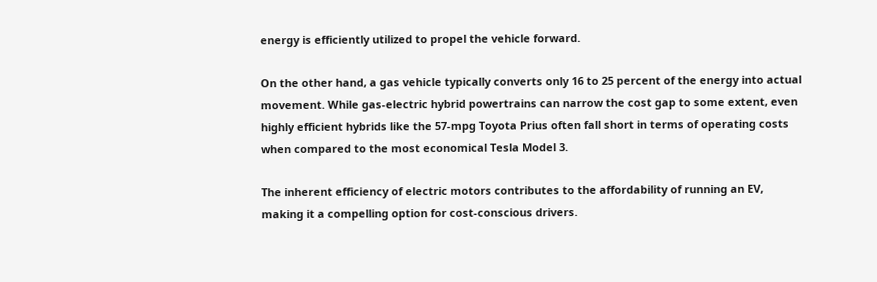energy is efficiently utilized to propel the vehicle forward.

On the other hand, a gas vehicle typically converts only 16 to 25 percent of the energy into actual movement. While gas-electric hybrid powertrains can narrow the cost gap to some extent, even highly efficient hybrids like the 57-mpg Toyota Prius often fall short in terms of operating costs when compared to the most economical Tesla Model 3.

The inherent efficiency of electric motors contributes to the affordability of running an EV, making it a compelling option for cost-conscious drivers.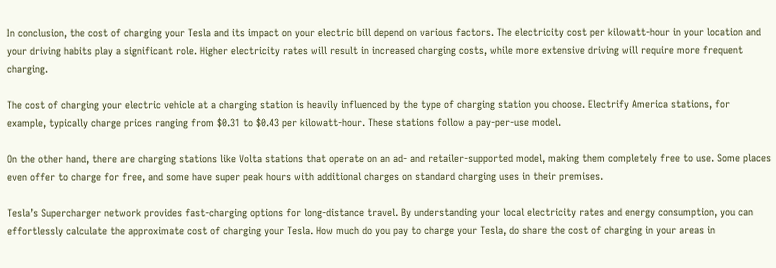In conclusion, the cost of charging your Tesla and its impact on your electric bill depend on various factors. The electricity cost per kilowatt-hour in your location and your driving habits play a significant role. Higher electricity rates will result in increased charging costs, while more extensive driving will require more frequent charging.

The cost of charging your electric vehicle at a charging station is heavily influenced by the type of charging station you choose. Electrify America stations, for example, typically charge prices ranging from $0.31 to $0.43 per kilowatt-hour. These stations follow a pay-per-use model.

On the other hand, there are charging stations like Volta stations that operate on an ad- and retailer-supported model, making them completely free to use. Some places even offer to charge for free, and some have super peak hours with additional charges on standard charging uses in their premises.

Tesla’s Supercharger network provides fast-charging options for long-distance travel. By understanding your local electricity rates and energy consumption, you can effortlessly calculate the approximate cost of charging your Tesla. How much do you pay to charge your Tesla, do share the cost of charging in your areas in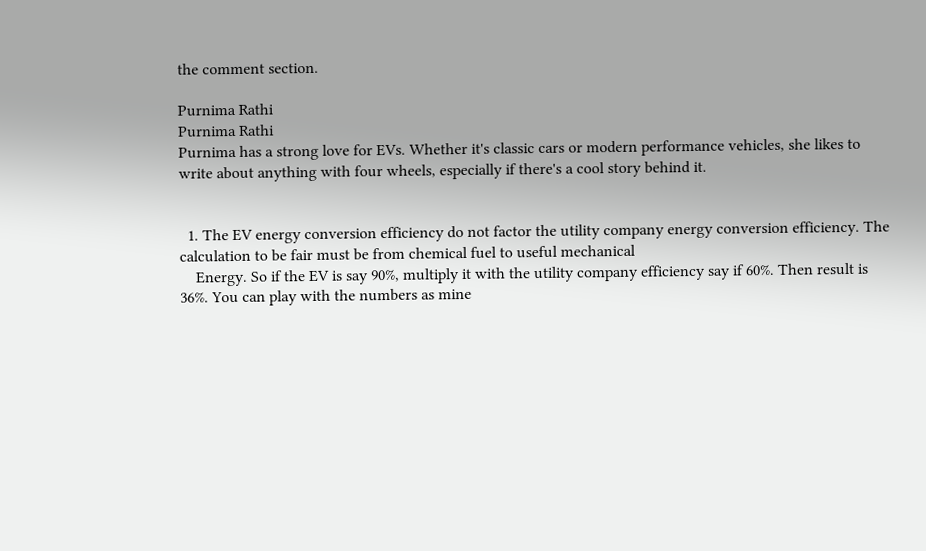the comment section.

Purnima Rathi
Purnima Rathi
Purnima has a strong love for EVs. Whether it's classic cars or modern performance vehicles, she likes to write about anything with four wheels, especially if there's a cool story behind it.


  1. The EV energy conversion efficiency do not factor the utility company energy conversion efficiency. The calculation to be fair must be from chemical fuel to useful mechanical
    Energy. So if the EV is say 90%, multiply it with the utility company efficiency say if 60%. Then result is 36%. You can play with the numbers as mine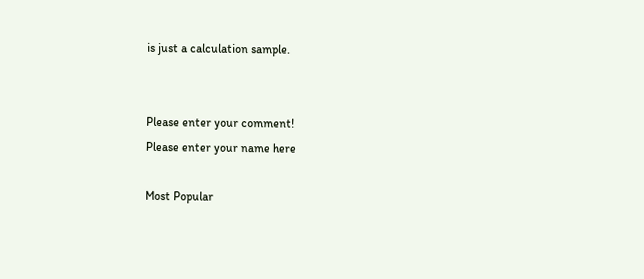is just a calculation sample.


Please enter your comment!
Please enter your name here

Most Popular